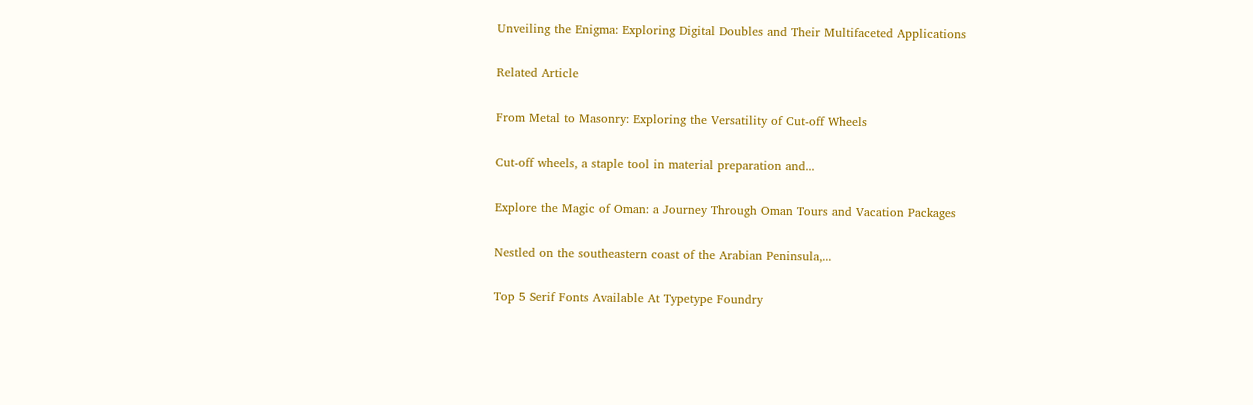Unveiling the Enigma: Exploring Digital Doubles and Their Multifaceted Applications

Related Article

From Metal to Masonry: Exploring the Versatility of Cut-off Wheels

Cut-off wheels, a staple tool in material preparation and...

Explore the Magic of Oman: a Journey Through Oman Tours and Vacation Packages

Nestled on the southeastern coast of the Arabian Peninsula,...

Top 5 Serif Fonts Available At Typetype Foundry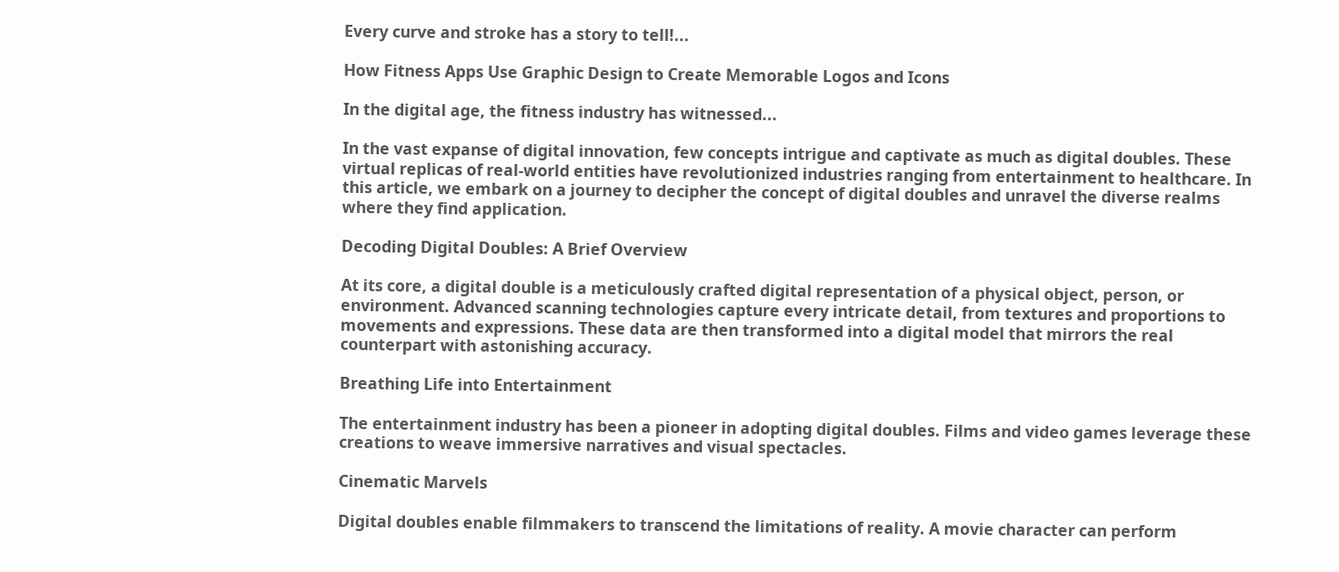Every curve and stroke has a story to tell!...

How Fitness Apps Use Graphic Design to Create Memorable Logos and Icons

In the digital age, the fitness industry has witnessed...

In the vast expanse of digital innovation, few concepts intrigue and captivate as much as digital doubles. These virtual replicas of real-world entities have revolutionized industries ranging from entertainment to healthcare. In this article, we embark on a journey to decipher the concept of digital doubles and unravel the diverse realms where they find application.

Decoding Digital Doubles: A Brief Overview

At its core, a digital double is a meticulously crafted digital representation of a physical object, person, or environment. Advanced scanning technologies capture every intricate detail, from textures and proportions to movements and expressions. These data are then transformed into a digital model that mirrors the real counterpart with astonishing accuracy.

Breathing Life into Entertainment

The entertainment industry has been a pioneer in adopting digital doubles. Films and video games leverage these creations to weave immersive narratives and visual spectacles.

Cinematic Marvels

Digital doubles enable filmmakers to transcend the limitations of reality. A movie character can perform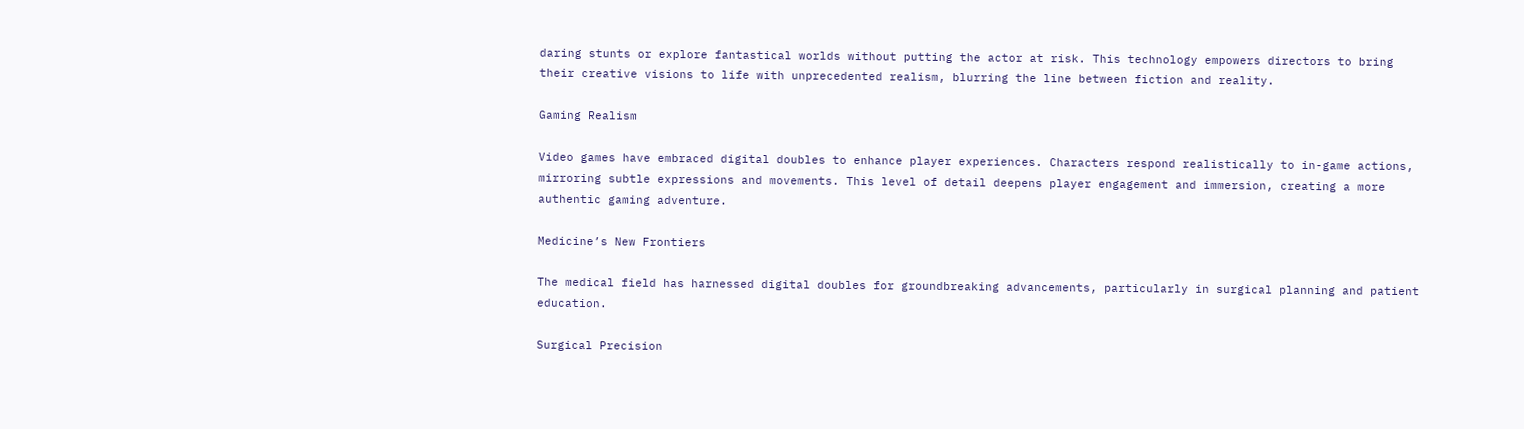daring stunts or explore fantastical worlds without putting the actor at risk. This technology empowers directors to bring their creative visions to life with unprecedented realism, blurring the line between fiction and reality.

Gaming Realism

Video games have embraced digital doubles to enhance player experiences. Characters respond realistically to in-game actions, mirroring subtle expressions and movements. This level of detail deepens player engagement and immersion, creating a more authentic gaming adventure.

Medicine’s New Frontiers

The medical field has harnessed digital doubles for groundbreaking advancements, particularly in surgical planning and patient education.

Surgical Precision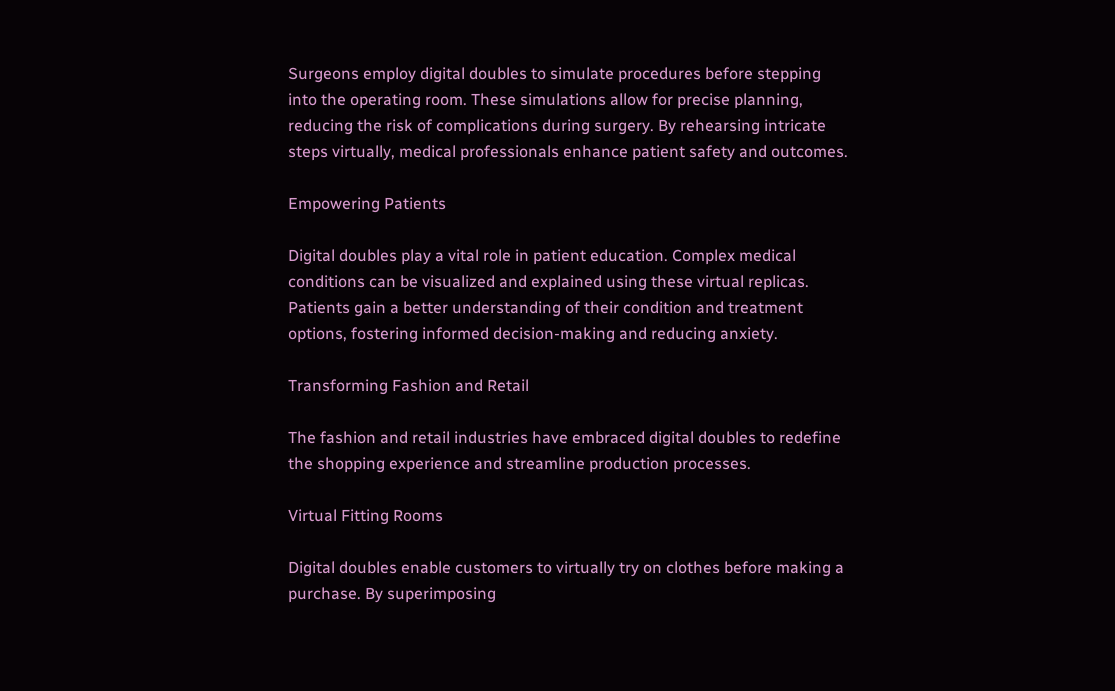Surgeons employ digital doubles to simulate procedures before stepping into the operating room. These simulations allow for precise planning, reducing the risk of complications during surgery. By rehearsing intricate steps virtually, medical professionals enhance patient safety and outcomes.

Empowering Patients

Digital doubles play a vital role in patient education. Complex medical conditions can be visualized and explained using these virtual replicas. Patients gain a better understanding of their condition and treatment options, fostering informed decision-making and reducing anxiety.

Transforming Fashion and Retail

The fashion and retail industries have embraced digital doubles to redefine the shopping experience and streamline production processes.

Virtual Fitting Rooms

Digital doubles enable customers to virtually try on clothes before making a purchase. By superimposing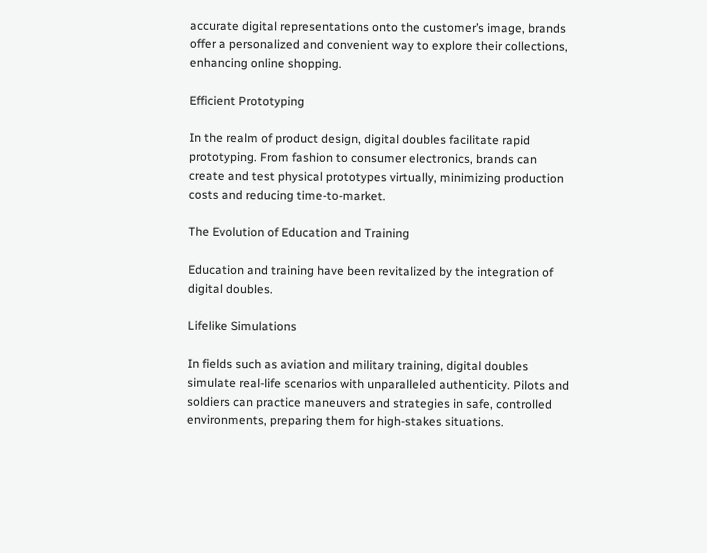accurate digital representations onto the customer’s image, brands offer a personalized and convenient way to explore their collections, enhancing online shopping.

Efficient Prototyping

In the realm of product design, digital doubles facilitate rapid prototyping. From fashion to consumer electronics, brands can create and test physical prototypes virtually, minimizing production costs and reducing time-to-market.

The Evolution of Education and Training

Education and training have been revitalized by the integration of digital doubles.

Lifelike Simulations

In fields such as aviation and military training, digital doubles simulate real-life scenarios with unparalleled authenticity. Pilots and soldiers can practice maneuvers and strategies in safe, controlled environments, preparing them for high-stakes situations.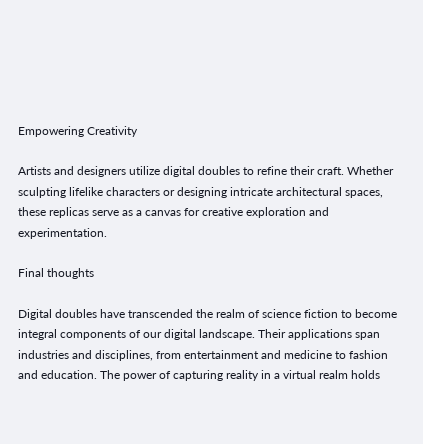Empowering Creativity

Artists and designers utilize digital doubles to refine their craft. Whether sculpting lifelike characters or designing intricate architectural spaces, these replicas serve as a canvas for creative exploration and experimentation.

Final thoughts

Digital doubles have transcended the realm of science fiction to become integral components of our digital landscape. Their applications span industries and disciplines, from entertainment and medicine to fashion and education. The power of capturing reality in a virtual realm holds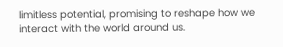limitless potential, promising to reshape how we interact with the world around us.